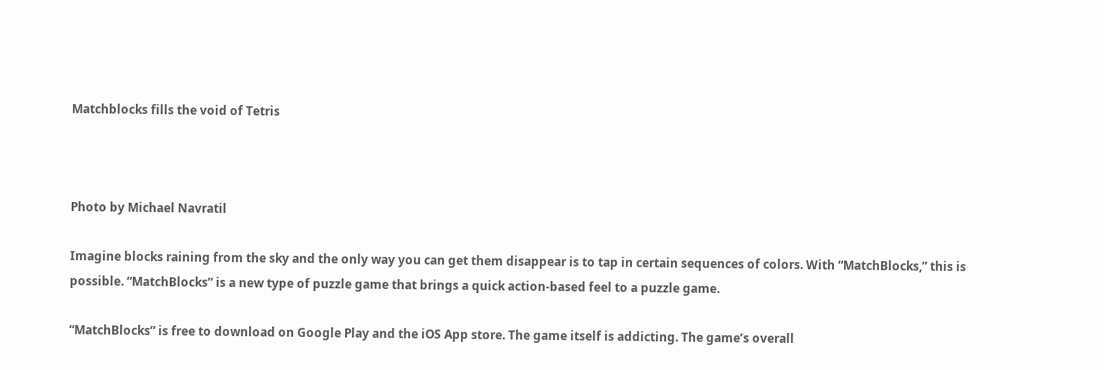Matchblocks fills the void of Tetris



Photo by Michael Navratil

Imagine blocks raining from the sky and the only way you can get them disappear is to tap in certain sequences of colors. With “MatchBlocks,” this is possible. “MatchBlocks” is a new type of puzzle game that brings a quick action-based feel to a puzzle game.

“MatchBlocks” is free to download on Google Play and the iOS App store. The game itself is addicting. The game’s overall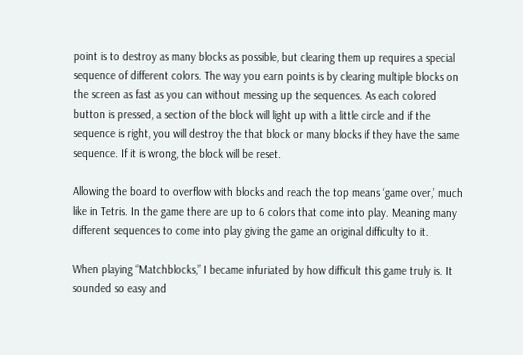point is to destroy as many blocks as possible, but clearing them up requires a special sequence of different colors. The way you earn points is by clearing multiple blocks on the screen as fast as you can without messing up the sequences. As each colored button is pressed, a section of the block will light up with a little circle and if the sequence is right, you will destroy the that block or many blocks if they have the same sequence. If it is wrong, the block will be reset.

Allowing the board to overflow with blocks and reach the top means ‘game over,’ much like in Tetris. In the game there are up to 6 colors that come into play. Meaning many different sequences to come into play giving the game an original difficulty to it.

When playing “Matchblocks,” I became infuriated by how difficult this game truly is. It sounded so easy and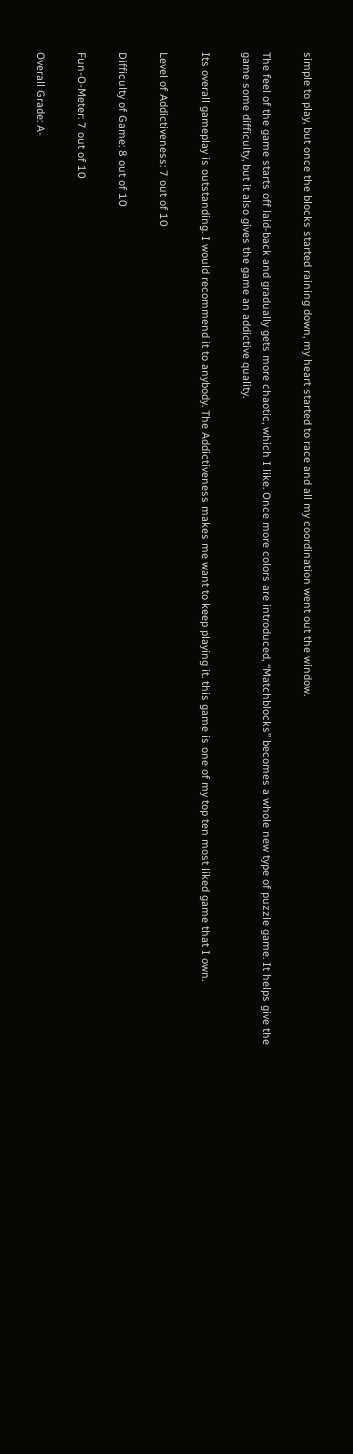simple to play, but once the blocks started raining down, my heart started to race and all my coordination went out the window.

The feel of the game starts off laid-back and gradually gets more chaotic, which I like. Once more colors are introduced, “Matchblocks” becomes a whole new type of puzzle game. It helps give the game some difficulty, but it also gives the game an addictive quality.

Its overall gameplay is outstanding. I would recommend it to anybody. The Addictiveness makes me want to keep playing it. this game is one of my top ten most liked game that I own.

Level of Addictiveness: 7 out of 10

Difficulty of Game: 8 out of 10

Fun-O-Meter: 7 out of 10

Overall Grade: A-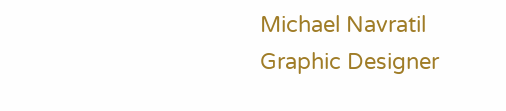Michael Navratil
Graphic Designer